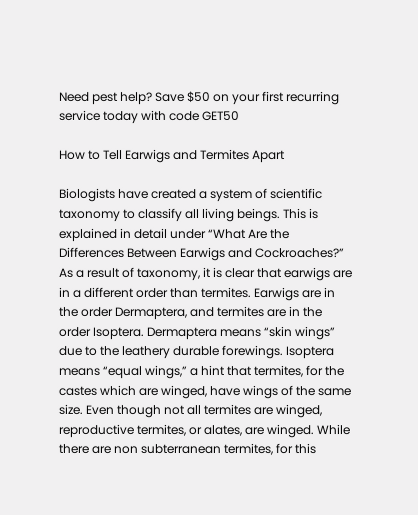Need pest help? Save $50 on your first recurring service today with code GET50

How to Tell Earwigs and Termites Apart

Biologists have created a system of scientific taxonomy to classify all living beings. This is explained in detail under “What Are the Differences Between Earwigs and Cockroaches?” As a result of taxonomy, it is clear that earwigs are in a different order than termites. Earwigs are in the order Dermaptera, and termites are in the order Isoptera. Dermaptera means “skin wings” due to the leathery durable forewings. Isoptera means “equal wings,” a hint that termites, for the castes which are winged, have wings of the same size. Even though not all termites are winged, reproductive termites, or alates, are winged. While there are non subterranean termites, for this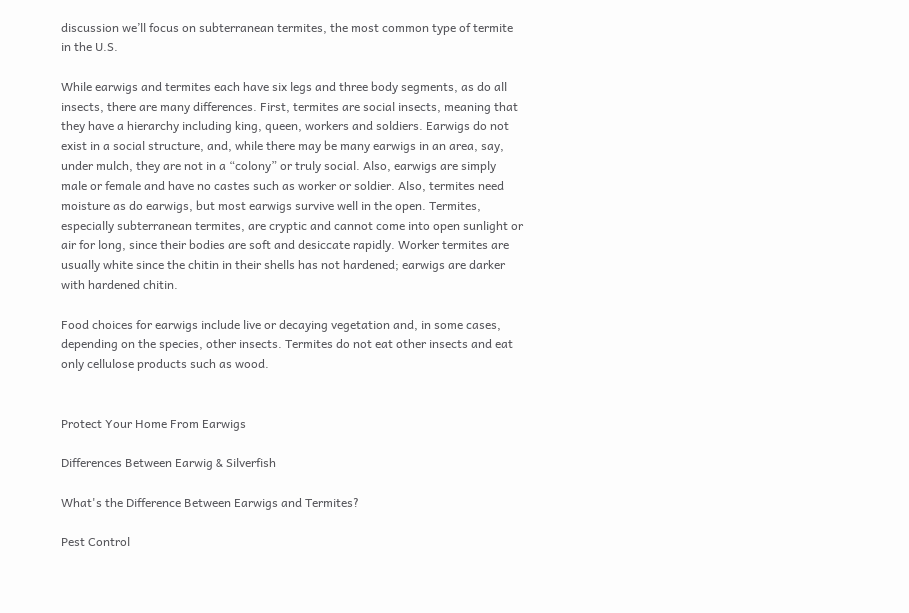discussion we’ll focus on subterranean termites, the most common type of termite in the U.S.

While earwigs and termites each have six legs and three body segments, as do all insects, there are many differences. First, termites are social insects, meaning that they have a hierarchy including king, queen, workers and soldiers. Earwigs do not exist in a social structure, and, while there may be many earwigs in an area, say, under mulch, they are not in a “colony” or truly social. Also, earwigs are simply male or female and have no castes such as worker or soldier. Also, termites need moisture as do earwigs, but most earwigs survive well in the open. Termites, especially subterranean termites, are cryptic and cannot come into open sunlight or air for long, since their bodies are soft and desiccate rapidly. Worker termites are usually white since the chitin in their shells has not hardened; earwigs are darker with hardened chitin.

Food choices for earwigs include live or decaying vegetation and, in some cases, depending on the species, other insects. Termites do not eat other insects and eat only cellulose products such as wood.


Protect Your Home From Earwigs

Differences Between Earwig & Silverfish

What's the Difference Between Earwigs and Termites?

Pest Control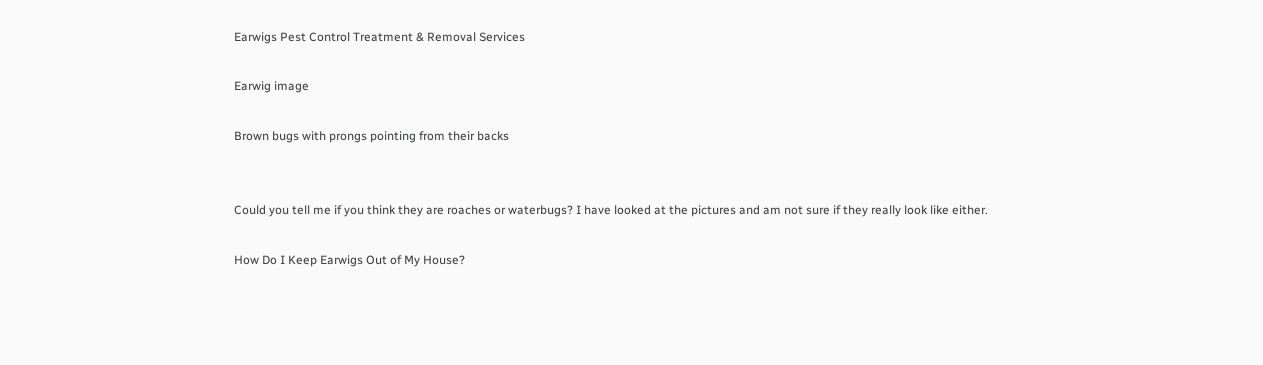Earwigs Pest Control Treatment & Removal Services

Earwig image

Brown bugs with prongs pointing from their backs


Could you tell me if you think they are roaches or waterbugs? I have looked at the pictures and am not sure if they really look like either.

How Do I Keep Earwigs Out of My House?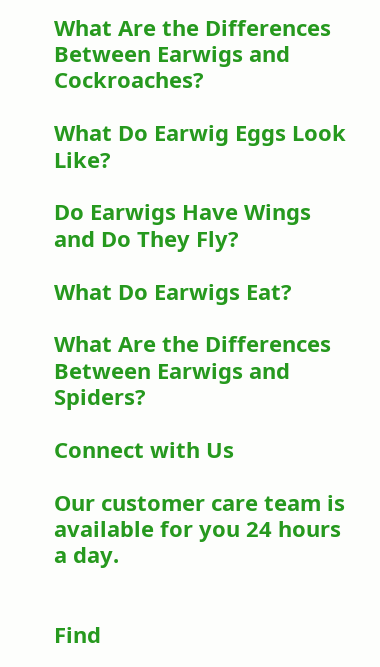What Are the Differences Between Earwigs and Cockroaches?

What Do Earwig Eggs Look Like?

Do Earwigs Have Wings and Do They Fly?

What Do Earwigs Eat?

What Are the Differences Between Earwigs and Spiders?

Connect with Us

Our customer care team is available for you 24 hours a day.


Find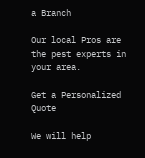a Branch

Our local Pros are the pest experts in your area.

Get a Personalized Quote

We will help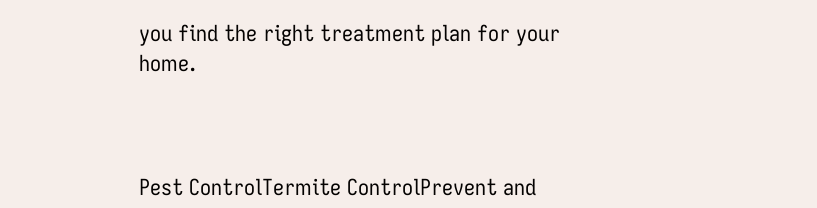you find the right treatment plan for your home.



Pest ControlTermite ControlPrevent and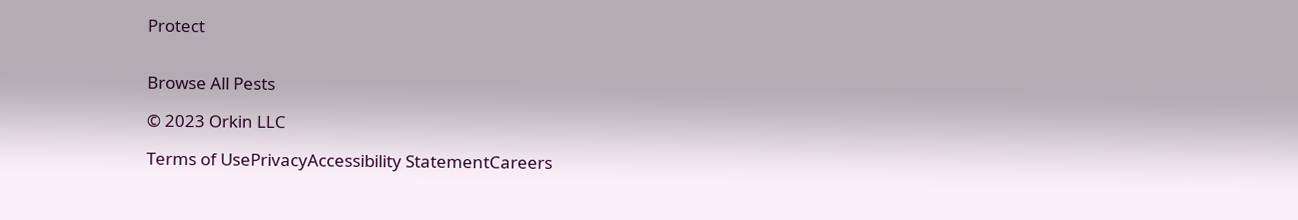Protect


Browse All Pests

© 2023 Orkin LLC

Terms of UsePrivacyAccessibility StatementCareers